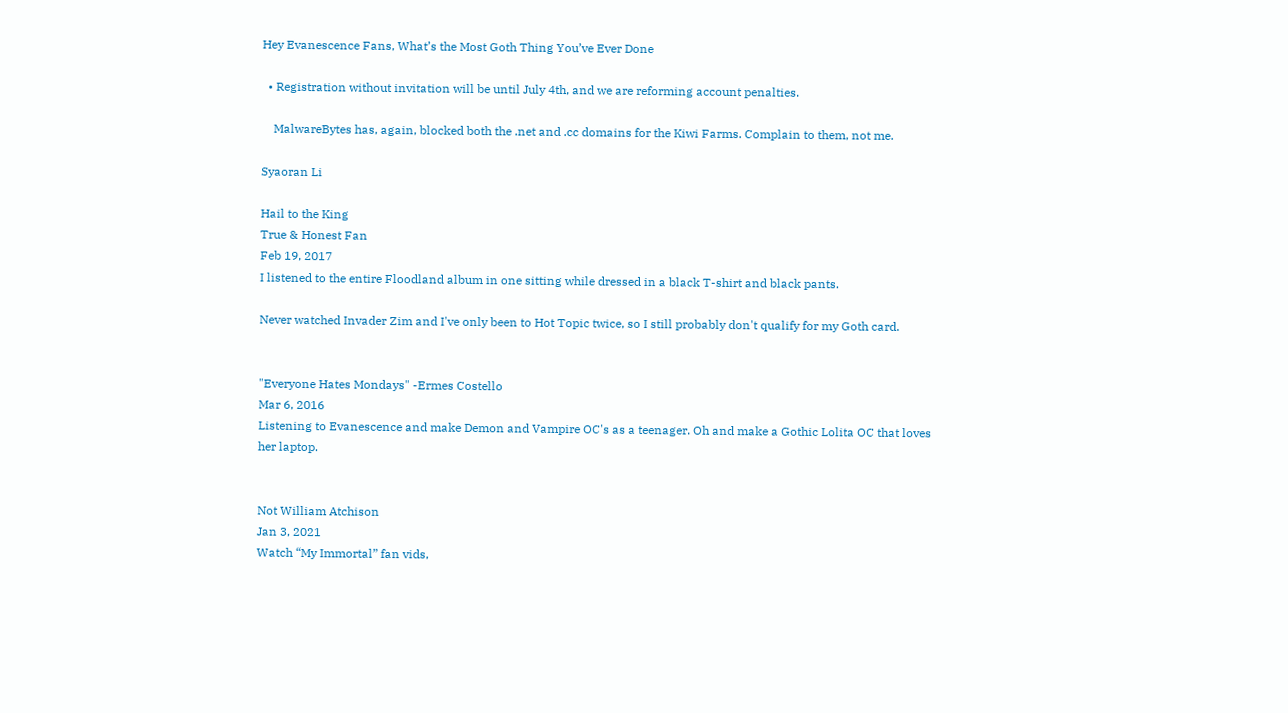Hey Evanescence Fans, What’s the Most Goth Thing You’ve Ever Done

  • Registration without invitation will be until July 4th, and we are reforming account penalties.

    MalwareBytes has, again, blocked both the .net and .cc domains for the Kiwi Farms. Complain to them, not me.

Syaoran Li

Hail to the King
True & Honest Fan
Feb 19, 2017
I listened to the entire Floodland album in one sitting while dressed in a black T-shirt and black pants.

Never watched Invader Zim and I've only been to Hot Topic twice, so I still probably don't qualify for my Goth card.


"Everyone Hates Mondays" -Ermes Costello
Mar 6, 2016
Listening to Evanescence and make Demon and Vampire OC's as a teenager. Oh and make a Gothic Lolita OC that loves her laptop.


Not William Atchison
Jan 3, 2021
Watch “My Immortal” fan vids,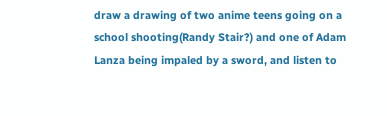draw a drawing of two anime teens going on a school shooting(Randy Stair?) and one of Adam Lanza being impaled by a sword, and listen to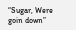“Sugar, Were goin down”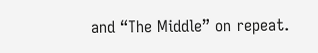and “The Middle” on repeat.